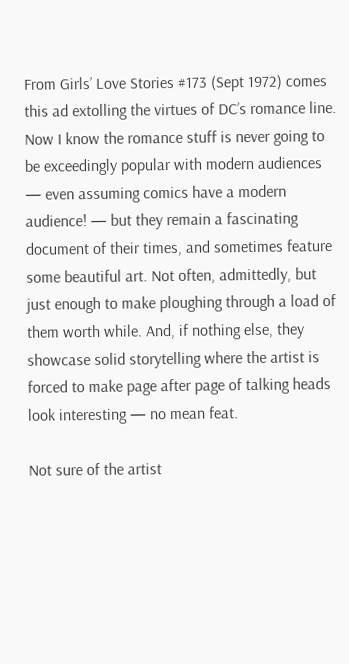From Girls’ Love Stories #173 (Sept 1972) comes this ad extolling the virtues of DC’s romance line. Now I know the romance stuff is never going to be exceedingly popular with modern audiences — even assuming comics have a modern audience! — but they remain a fascinating document of their times, and sometimes feature some beautiful art. Not often, admittedly, but just enough to make ploughing through a load of them worth while. And, if nothing else, they showcase solid storytelling where the artist is forced to make page after page of talking heads look interesting — no mean feat.

Not sure of the artist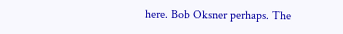here. Bob Oksner perhaps. The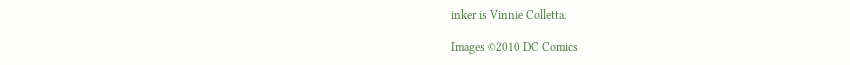inker is Vinnie Colletta.

Images ©2010 DC Comics